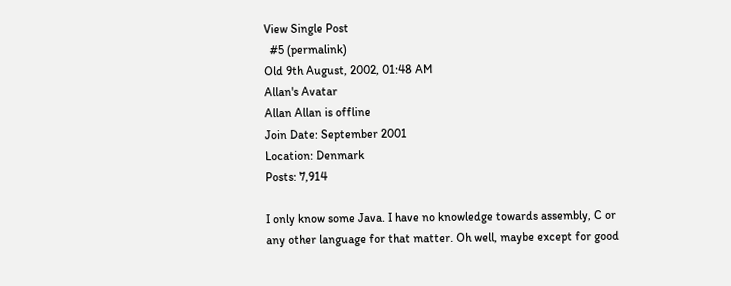View Single Post
  #5 (permalink)
Old 9th August, 2002, 01:48 AM
Allan's Avatar
Allan Allan is offline
Join Date: September 2001
Location: Denmark
Posts: 7,914

I only know some Java. I have no knowledge towards assembly, C or any other language for that matter. Oh well, maybe except for good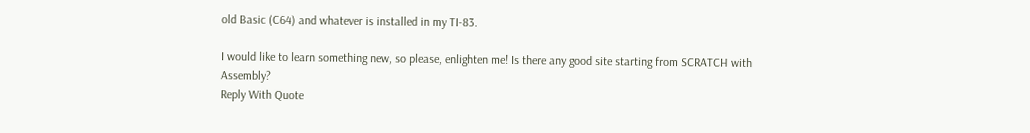old Basic (C64) and whatever is installed in my TI-83.

I would like to learn something new, so please, enlighten me! Is there any good site starting from SCRATCH with Assembly?
Reply With Quote